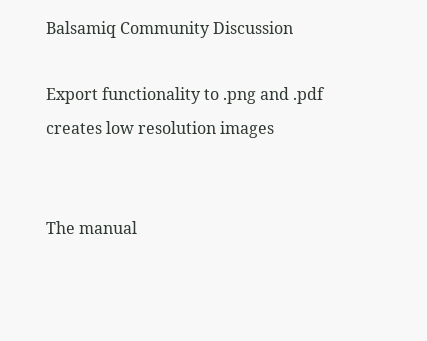Balsamiq Community Discussion

Export functionality to .png and .pdf creates low resolution images


The manual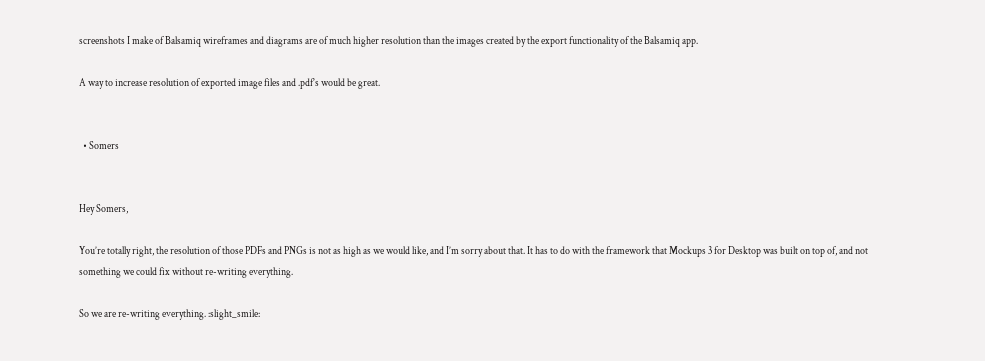screenshots I make of Balsamiq wireframes and diagrams are of much higher resolution than the images created by the export functionality of the Balsamiq app.

A way to increase resolution of exported image files and .pdf’s would be great.


  • Somers


Hey Somers,

You’re totally right, the resolution of those PDFs and PNGs is not as high as we would like, and I’m sorry about that. It has to do with the framework that Mockups 3 for Desktop was built on top of, and not something we could fix without re-writing everything.

So we are re-writing everything. :slight_smile: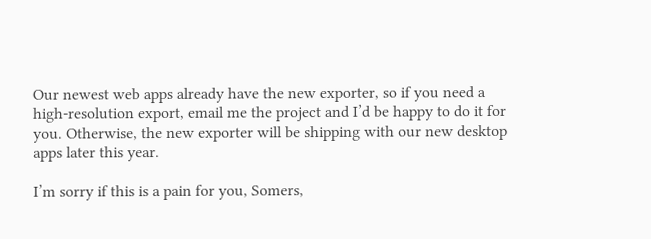Our newest web apps already have the new exporter, so if you need a high-resolution export, email me the project and I’d be happy to do it for you. Otherwise, the new exporter will be shipping with our new desktop apps later this year.

I’m sorry if this is a pain for you, Somers,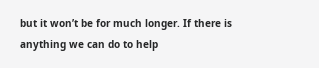but it won’t be for much longer. If there is anything we can do to help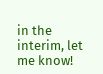in the interim, let me know!